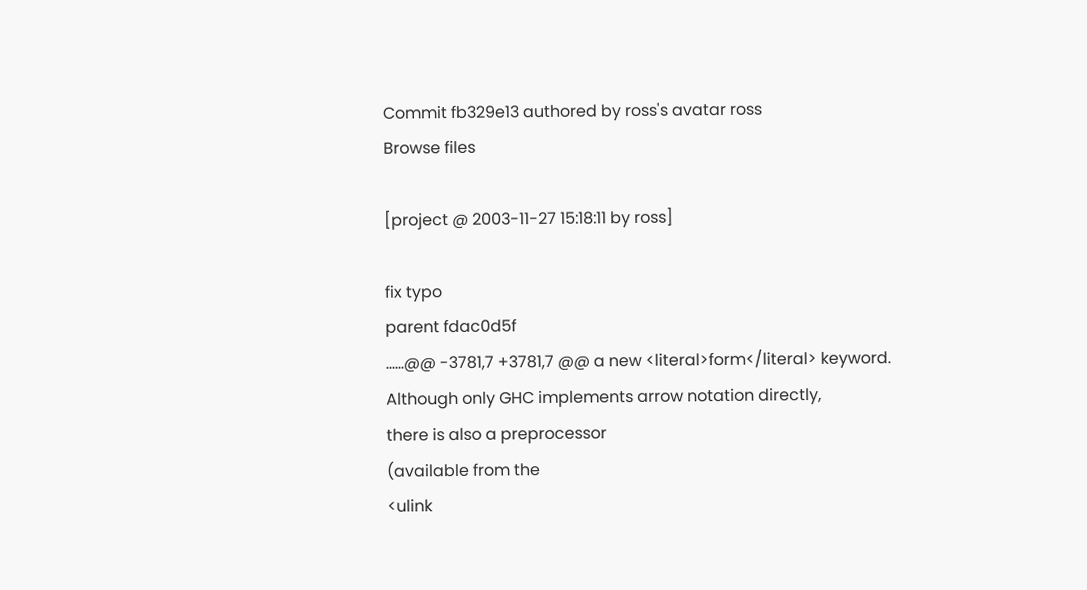Commit fb329e13 authored by ross's avatar ross
Browse files

[project @ 2003-11-27 15:18:11 by ross]

fix typo
parent fdac0d5f
......@@ -3781,7 +3781,7 @@ a new <literal>form</literal> keyword.
Although only GHC implements arrow notation directly,
there is also a preprocessor
(available from the
<ulink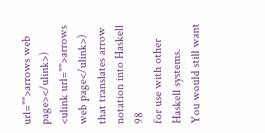url="">arrows web page></ulink>)
<ulink url="">arrows web page</ulink>)
that translates arrow notation into Haskell 98
for use with other Haskell systems.
You would still want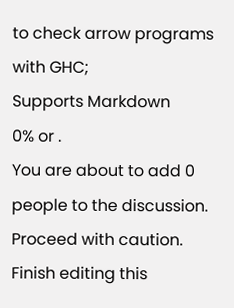to check arrow programs with GHC;
Supports Markdown
0% or .
You are about to add 0 people to the discussion. Proceed with caution.
Finish editing this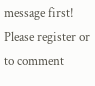message first!
Please register or to comment